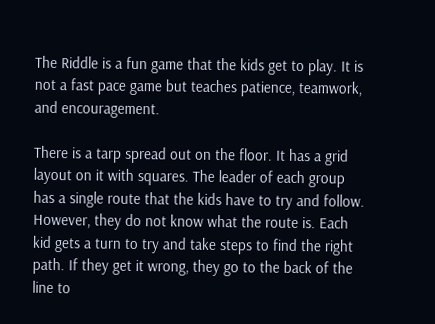The Riddle is a fun game that the kids get to play. It is not a fast pace game but teaches patience, teamwork, and encouragement.

There is a tarp spread out on the floor. It has a grid layout on it with squares. The leader of each group has a single route that the kids have to try and follow. However, they do not know what the route is. Each kid gets a turn to try and take steps to find the right path. If they get it wrong, they go to the back of the line to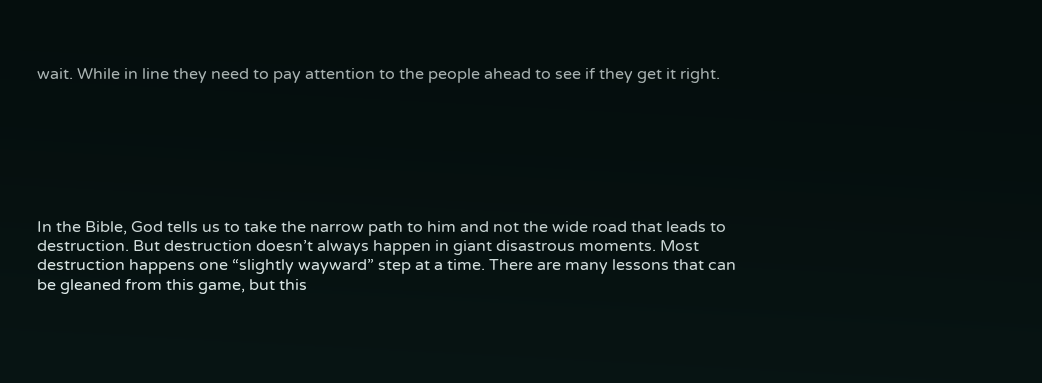wait. While in line they need to pay attention to the people ahead to see if they get it right.







In the Bible, God tells us to take the narrow path to him and not the wide road that leads to destruction. But destruction doesn’t always happen in giant disastrous moments. Most destruction happens one “slightly wayward” step at a time. There are many lessons that can be gleaned from this game, but this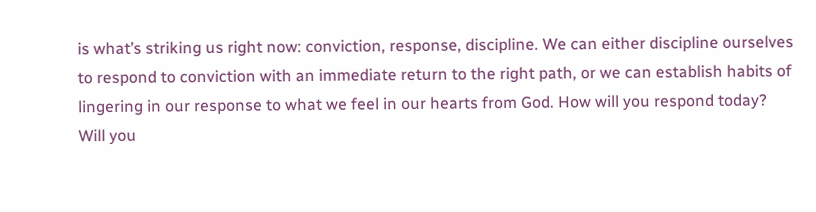is what’s striking us right now: conviction, response, discipline. We can either discipline ourselves to respond to conviction with an immediate return to the right path, or we can establish habits of lingering in our response to what we feel in our hearts from God. How will you respond today? Will you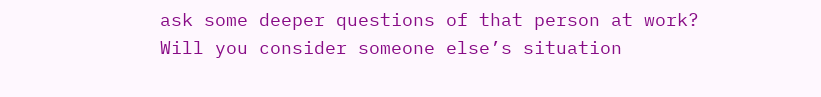ask some deeper questions of that person at work? Will you consider someone else’s situation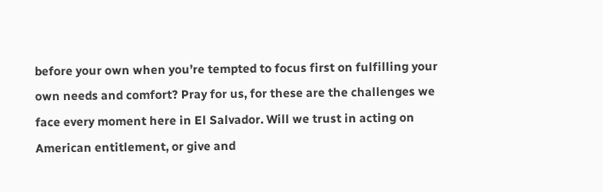before your own when you’re tempted to focus first on fulfilling your own needs and comfort? Pray for us, for these are the challenges we face every moment here in El Salvador. Will we trust in acting on American entitlement, or give and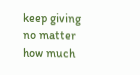keep giving no matter how much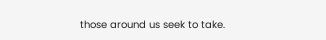those around us seek to take.